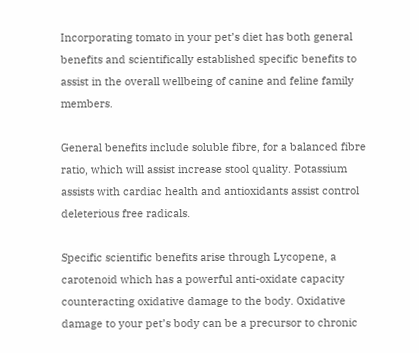Incorporating tomato in your pet’s diet has both general benefits and scientifically established specific benefits to assist in the overall wellbeing of canine and feline family members.

General benefits include soluble fibre, for a balanced fibre ratio, which will assist increase stool quality. Potassium assists with cardiac health and antioxidants assist control deleterious free radicals.

Specific scientific benefits arise through Lycopene, a carotenoid which has a powerful anti-oxidate capacity  counteracting oxidative damage to the body. Oxidative damage to your pet’s body can be a precursor to chronic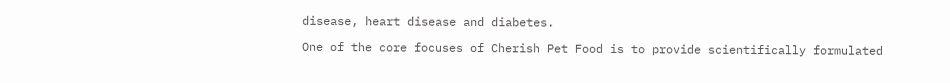disease, heart disease and diabetes.

One of the core focuses of Cherish Pet Food is to provide scientifically formulated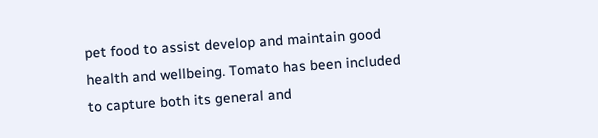pet food to assist develop and maintain good health and wellbeing. Tomato has been included to capture both its general and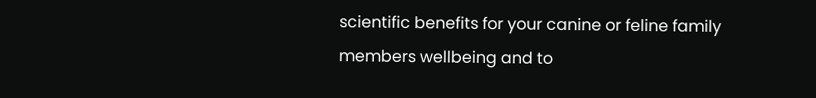scientific benefits for your canine or feline family members wellbeing and to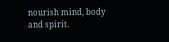nourish mind, body and spirit.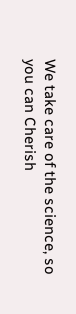We take care of the science, so you can Cherish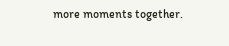more moments together.